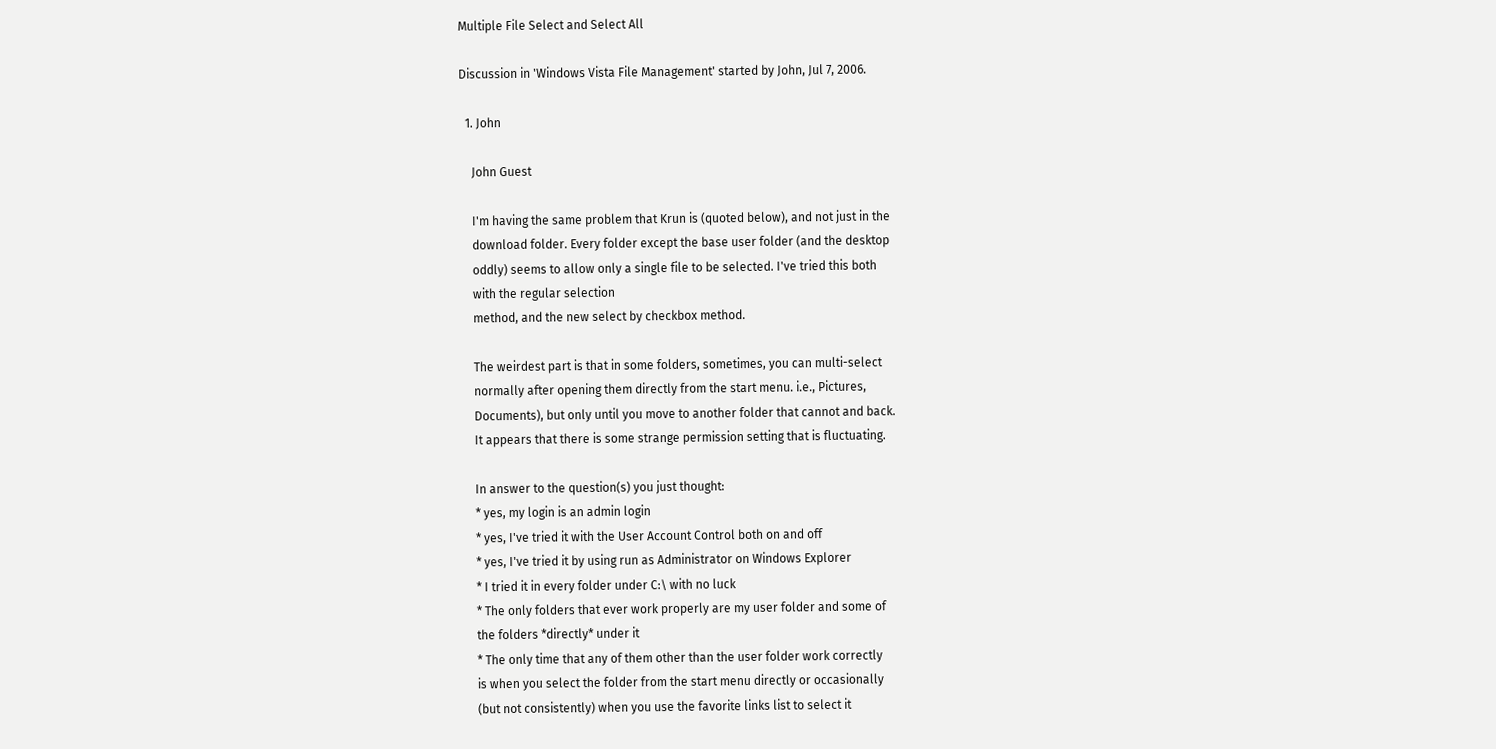Multiple File Select and Select All

Discussion in 'Windows Vista File Management' started by John, Jul 7, 2006.

  1. John

    John Guest

    I'm having the same problem that Krun is (quoted below), and not just in the
    download folder. Every folder except the base user folder (and the desktop
    oddly) seems to allow only a single file to be selected. I've tried this both
    with the regular selection
    method, and the new select by checkbox method.

    The weirdest part is that in some folders, sometimes, you can multi-select
    normally after opening them directly from the start menu. i.e., Pictures,
    Documents), but only until you move to another folder that cannot and back.
    It appears that there is some strange permission setting that is fluctuating.

    In answer to the question(s) you just thought:
    * yes, my login is an admin login
    * yes, I've tried it with the User Account Control both on and off
    * yes, I've tried it by using run as Administrator on Windows Explorer
    * I tried it in every folder under C:\ with no luck
    * The only folders that ever work properly are my user folder and some of
    the folders *directly* under it
    * The only time that any of them other than the user folder work correctly
    is when you select the folder from the start menu directly or occasionally
    (but not consistently) when you use the favorite links list to select it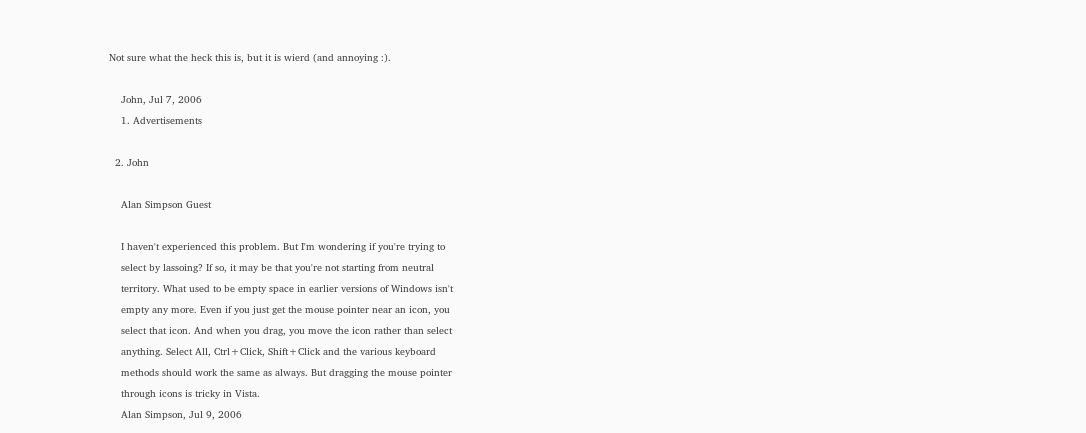Not sure what the heck this is, but it is wierd (and annoying :).

    John, Jul 7, 2006
    1. Advertisements

  2. John

    Alan Simpson Guest

    I haven't experienced this problem. But I'm wondering if you're trying to
    select by lassoing? If so, it may be that you're not starting from neutral
    territory. What used to be empty space in earlier versions of Windows isn't
    empty any more. Even if you just get the mouse pointer near an icon, you
    select that icon. And when you drag, you move the icon rather than select
    anything. Select All, Ctrl+Click, Shift+Click and the various keyboard
    methods should work the same as always. But dragging the mouse pointer
    through icons is tricky in Vista.
    Alan Simpson, Jul 9, 2006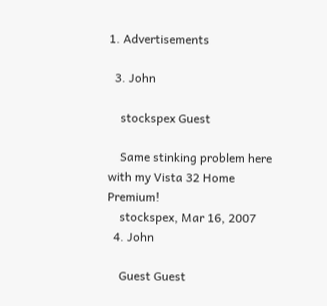1. Advertisements

  3. John

    stockspex Guest

    Same stinking problem here with my Vista 32 Home Premium!
    stockspex, Mar 16, 2007
  4. John

    Guest Guest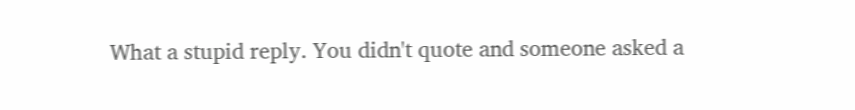What a stupid reply. You didn't quote and someone asked a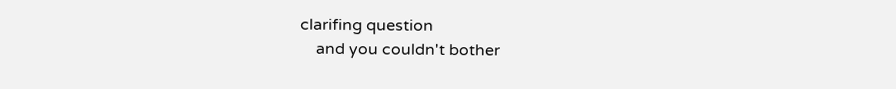clarifing question
    and you couldn't bother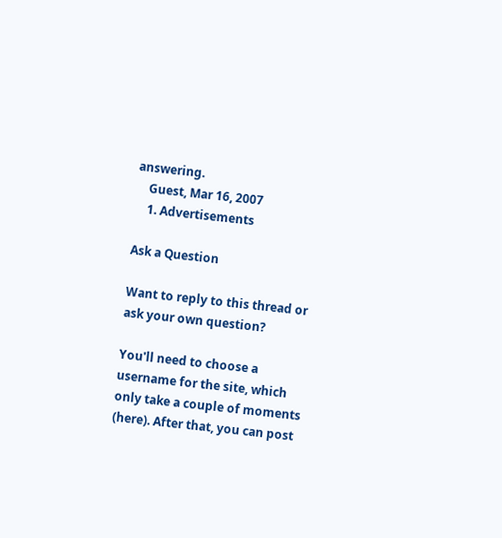answering.
    Guest, Mar 16, 2007
    1. Advertisements

Ask a Question

Want to reply to this thread or ask your own question?

You'll need to choose a username for the site, which only take a couple of moments (here). After that, you can post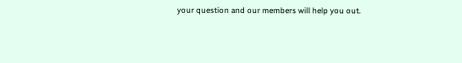your question and our members will help you out.